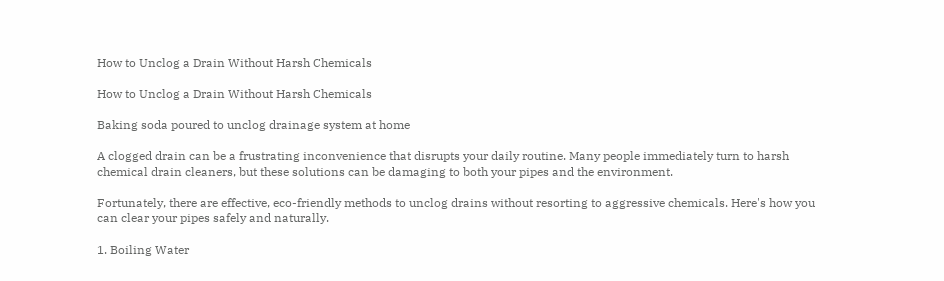How to Unclog a Drain Without Harsh Chemicals

How to Unclog a Drain Without Harsh Chemicals

Baking soda poured to unclog drainage system at home

A clogged drain can be a frustrating inconvenience that disrupts your daily routine. Many people immediately turn to harsh chemical drain cleaners, but these solutions can be damaging to both your pipes and the environment.

Fortunately, there are effective, eco-friendly methods to unclog drains without resorting to aggressive chemicals. Here's how you can clear your pipes safely and naturally.

1. Boiling Water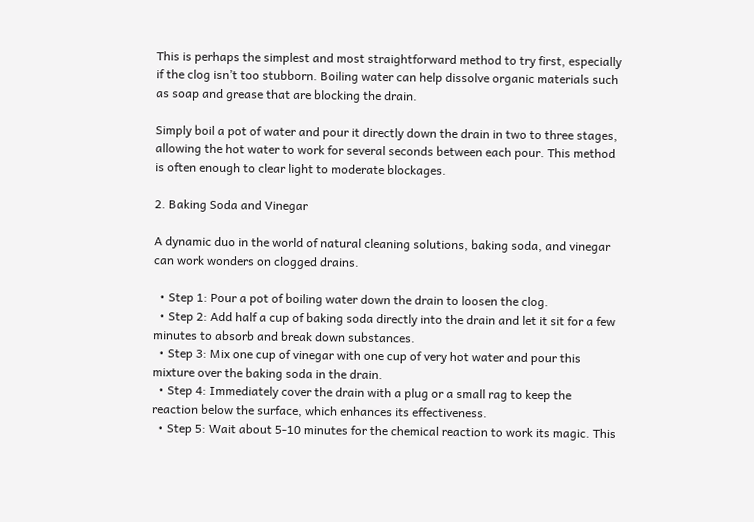This is perhaps the simplest and most straightforward method to try first, especially if the clog isn’t too stubborn. Boiling water can help dissolve organic materials such as soap and grease that are blocking the drain.

Simply boil a pot of water and pour it directly down the drain in two to three stages, allowing the hot water to work for several seconds between each pour. This method is often enough to clear light to moderate blockages.

2. Baking Soda and Vinegar

A dynamic duo in the world of natural cleaning solutions, baking soda, and vinegar can work wonders on clogged drains.

  • Step 1: Pour a pot of boiling water down the drain to loosen the clog.
  • Step 2: Add half a cup of baking soda directly into the drain and let it sit for a few minutes to absorb and break down substances.
  • Step 3: Mix one cup of vinegar with one cup of very hot water and pour this mixture over the baking soda in the drain.
  • Step 4: Immediately cover the drain with a plug or a small rag to keep the reaction below the surface, which enhances its effectiveness.
  • Step 5: Wait about 5-10 minutes for the chemical reaction to work its magic. This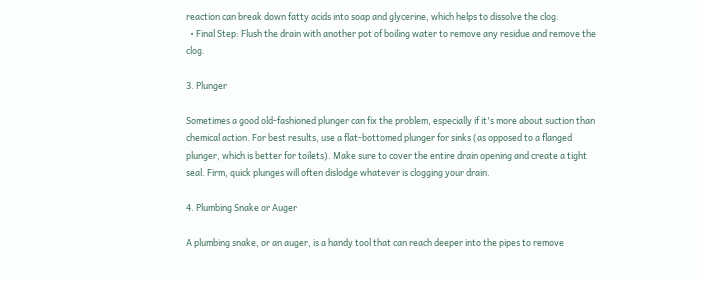reaction can break down fatty acids into soap and glycerine, which helps to dissolve the clog.
  • Final Step: Flush the drain with another pot of boiling water to remove any residue and remove the clog.

3. Plunger

Sometimes a good old-fashioned plunger can fix the problem, especially if it's more about suction than chemical action. For best results, use a flat-bottomed plunger for sinks (as opposed to a flanged plunger, which is better for toilets). Make sure to cover the entire drain opening and create a tight seal. Firm, quick plunges will often dislodge whatever is clogging your drain.

4. Plumbing Snake or Auger

A plumbing snake, or an auger, is a handy tool that can reach deeper into the pipes to remove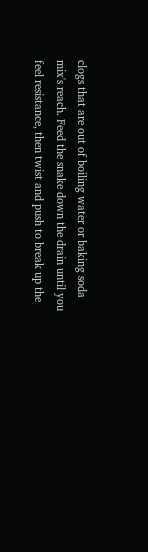clogs that are out of boiling water or baking soda mix's reach. Feed the snake down the drain until you feel resistance, then twist and push to break up the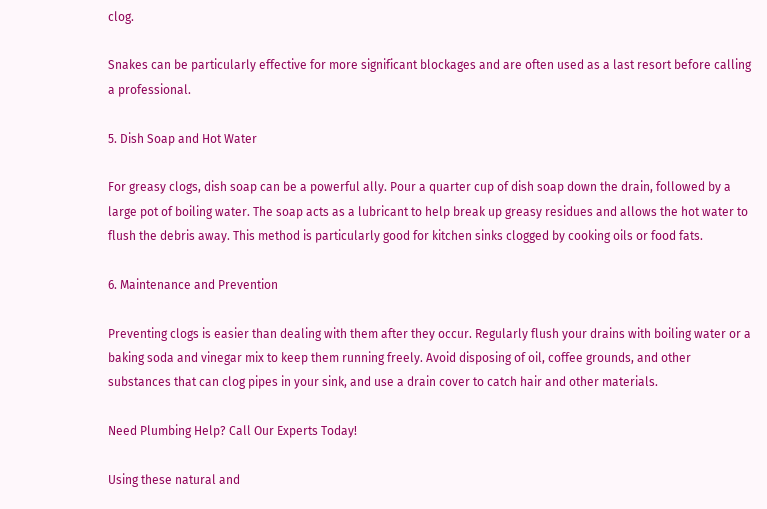clog.

Snakes can be particularly effective for more significant blockages and are often used as a last resort before calling a professional.

5. Dish Soap and Hot Water

For greasy clogs, dish soap can be a powerful ally. Pour a quarter cup of dish soap down the drain, followed by a large pot of boiling water. The soap acts as a lubricant to help break up greasy residues and allows the hot water to flush the debris away. This method is particularly good for kitchen sinks clogged by cooking oils or food fats.

6. Maintenance and Prevention

Preventing clogs is easier than dealing with them after they occur. Regularly flush your drains with boiling water or a baking soda and vinegar mix to keep them running freely. Avoid disposing of oil, coffee grounds, and other substances that can clog pipes in your sink, and use a drain cover to catch hair and other materials.

Need Plumbing Help? Call Our Experts Today!

Using these natural and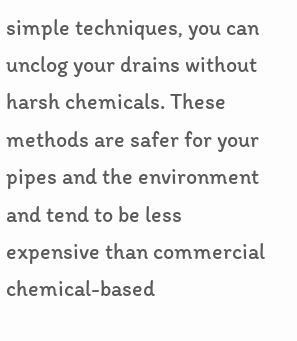simple techniques, you can unclog your drains without harsh chemicals. These methods are safer for your pipes and the environment and tend to be less expensive than commercial chemical-based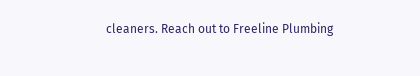cleaners. Reach out to Freeline Plumbing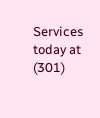Services today at (301)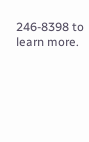246-8398 to learn more.